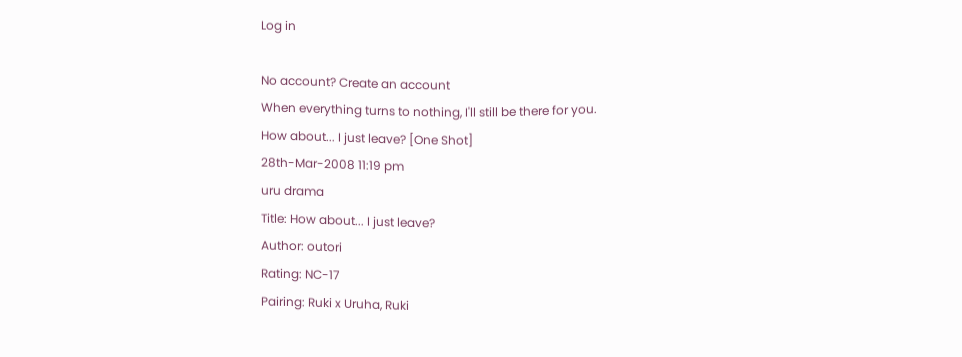Log in

No account? Create an account
When everything turns to nothing, I'll still be there for you.
How about... I just leave? [One Shot]
28th-Mar-2008 11:19 pm
uru drama
Title: How about... I just leave?
Author: outori
Rating: NC-17
Pairing: Ruki x Uruha, Ruki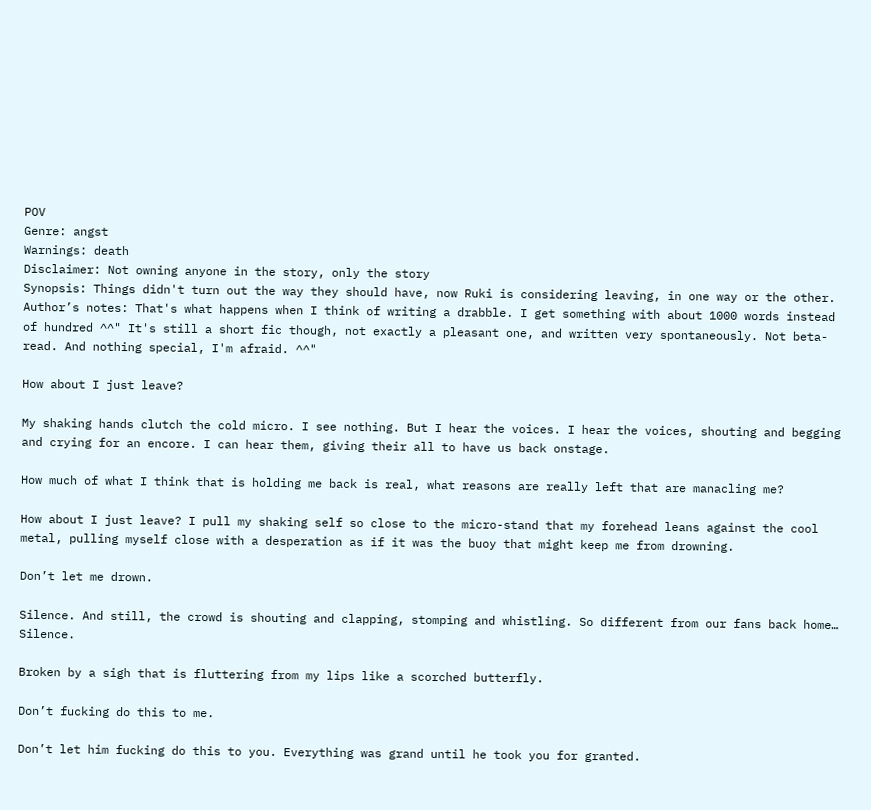POV
Genre: angst
Warnings: death
Disclaimer: Not owning anyone in the story, only the story
Synopsis: Things didn't turn out the way they should have, now Ruki is considering leaving, in one way or the other.
Author’s notes: That's what happens when I think of writing a drabble. I get something with about 1000 words instead of hundred ^^" It's still a short fic though, not exactly a pleasant one, and written very spontaneously. Not beta-read. And nothing special, I'm afraid. ^^"

How about I just leave?

My shaking hands clutch the cold micro. I see nothing. But I hear the voices. I hear the voices, shouting and begging and crying for an encore. I can hear them, giving their all to have us back onstage.

How much of what I think that is holding me back is real, what reasons are really left that are manacling me?

How about I just leave? I pull my shaking self so close to the micro-stand that my forehead leans against the cool metal, pulling myself close with a desperation as if it was the buoy that might keep me from drowning.

Don’t let me drown.

Silence. And still, the crowd is shouting and clapping, stomping and whistling. So different from our fans back home… Silence.

Broken by a sigh that is fluttering from my lips like a scorched butterfly.

Don’t fucking do this to me.

Don’t let him fucking do this to you. Everything was grand until he took you for granted.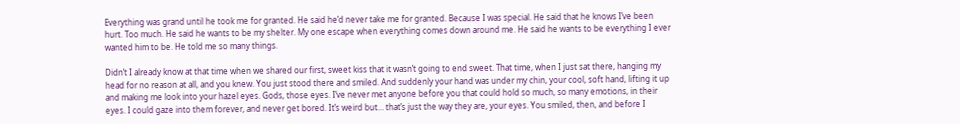Everything was grand until he took me for granted. He said he’d never take me for granted. Because I was special. He said that he knows I’ve been hurt. Too much. He said he wants to be my shelter. My one escape when everything comes down around me. He said he wants to be everything I ever wanted him to be. He told me so many things.

Didn’t I already know at that time when we shared our first, sweet kiss that it wasn’t going to end sweet. That time, when I just sat there, hanging my head for no reason at all, and you knew. You just stood there and smiled. And suddenly your hand was under my chin, your cool, soft hand, lifting it up and making me look into your hazel eyes. Gods, those eyes. I’ve never met anyone before you that could hold so much, so many emotions, in their eyes. I could gaze into them forever, and never get bored. It’s weird but… that’s just the way they are, your eyes. You smiled, then, and before I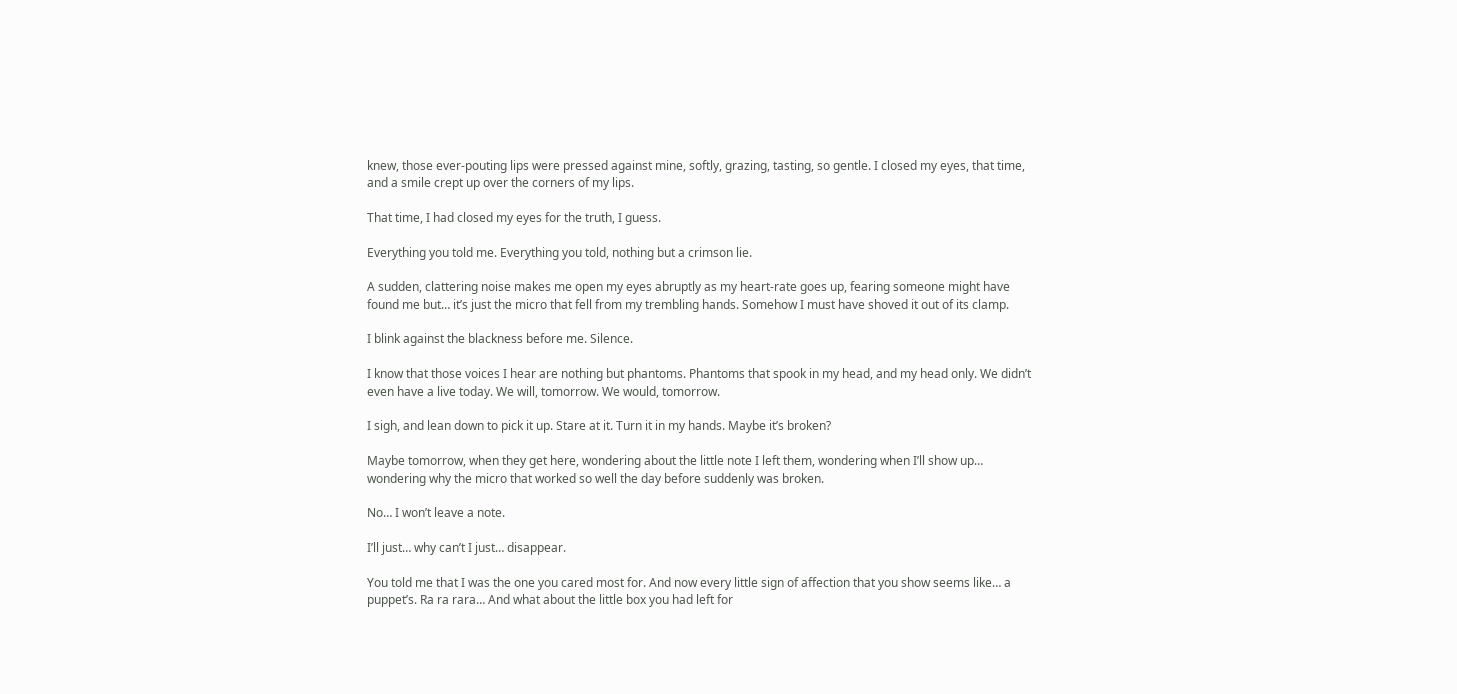knew, those ever-pouting lips were pressed against mine, softly, grazing, tasting, so gentle. I closed my eyes, that time, and a smile crept up over the corners of my lips.

That time, I had closed my eyes for the truth, I guess.

Everything you told me. Everything you told, nothing but a crimson lie.

A sudden, clattering noise makes me open my eyes abruptly as my heart-rate goes up, fearing someone might have found me but… it’s just the micro that fell from my trembling hands. Somehow I must have shoved it out of its clamp.

I blink against the blackness before me. Silence.

I know that those voices I hear are nothing but phantoms. Phantoms that spook in my head, and my head only. We didn’t even have a live today. We will, tomorrow. We would, tomorrow.

I sigh, and lean down to pick it up. Stare at it. Turn it in my hands. Maybe it’s broken?

Maybe tomorrow, when they get here, wondering about the little note I left them, wondering when I’ll show up… wondering why the micro that worked so well the day before suddenly was broken.

No… I won’t leave a note.

I’ll just… why can’t I just… disappear.

You told me that I was the one you cared most for. And now every little sign of affection that you show seems like… a puppet’s. Ra ra rara… And what about the little box you had left for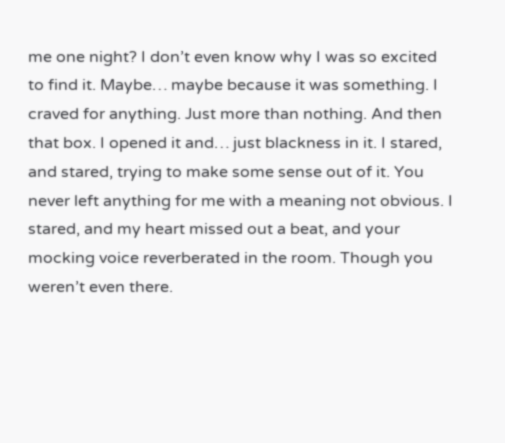me one night? I don’t even know why I was so excited to find it. Maybe… maybe because it was something. I craved for anything. Just more than nothing. And then that box. I opened it and… just blackness in it. I stared, and stared, trying to make some sense out of it. You never left anything for me with a meaning not obvious. I stared, and my heart missed out a beat, and your mocking voice reverberated in the room. Though you weren’t even there.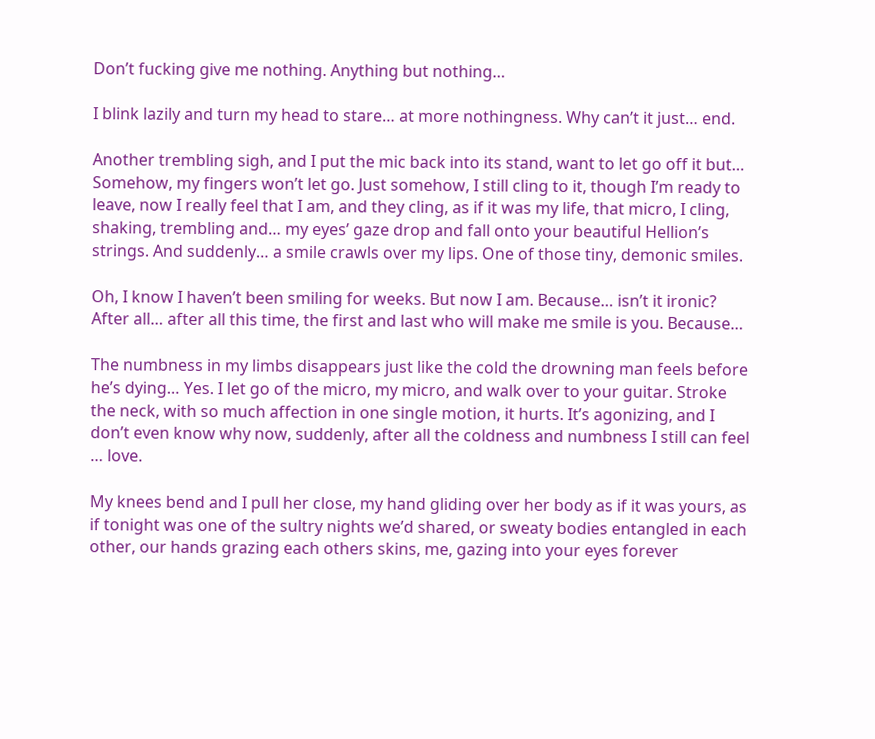Don’t fucking give me nothing. Anything but nothing…

I blink lazily and turn my head to stare… at more nothingness. Why can’t it just… end.

Another trembling sigh, and I put the mic back into its stand, want to let go off it but… Somehow, my fingers won’t let go. Just somehow, I still cling to it, though I’m ready to leave, now I really feel that I am, and they cling, as if it was my life, that micro, I cling, shaking, trembling and… my eyes’ gaze drop and fall onto your beautiful Hellion’s strings. And suddenly… a smile crawls over my lips. One of those tiny, demonic smiles.

Oh, I know I haven’t been smiling for weeks. But now I am. Because… isn’t it ironic? After all… after all this time, the first and last who will make me smile is you. Because…

The numbness in my limbs disappears just like the cold the drowning man feels before he’s dying… Yes. I let go of the micro, my micro, and walk over to your guitar. Stroke the neck, with so much affection in one single motion, it hurts. It’s agonizing, and I don’t even know why now, suddenly, after all the coldness and numbness I still can feel … love.

My knees bend and I pull her close, my hand gliding over her body as if it was yours, as if tonight was one of the sultry nights we’d shared, or sweaty bodies entangled in each other, our hands grazing each others skins, me, gazing into your eyes forever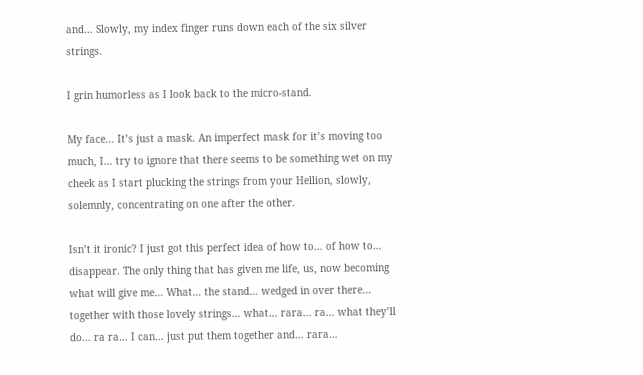and… Slowly, my index finger runs down each of the six silver strings.

I grin humorless as I look back to the micro-stand.

My face… It’s just a mask. An imperfect mask for it’s moving too much, I… try to ignore that there seems to be something wet on my cheek as I start plucking the strings from your Hellion, slowly, solemnly, concentrating on one after the other.

Isn’t it ironic? I just got this perfect idea of how to… of how to… disappear. The only thing that has given me life, us, now becoming what will give me… What… the stand… wedged in over there… together with those lovely strings… what… rara… ra… what they’ll do… ra ra… I can… just put them together and… rara…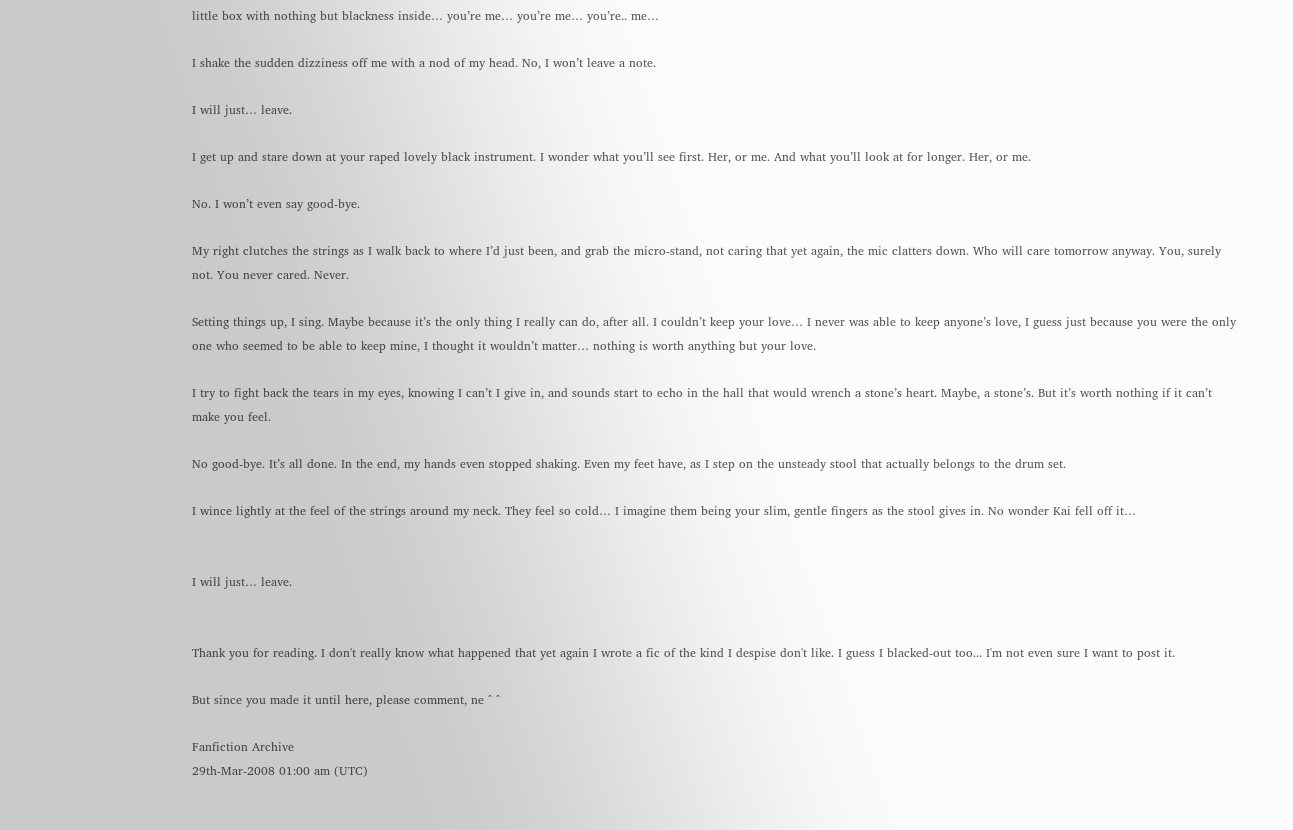little box with nothing but blackness inside… you’re me… you’re me… you’re.. me…

I shake the sudden dizziness off me with a nod of my head. No, I won’t leave a note.

I will just… leave.

I get up and stare down at your raped lovely black instrument. I wonder what you’ll see first. Her, or me. And what you’ll look at for longer. Her, or me.

No. I won’t even say good-bye.

My right clutches the strings as I walk back to where I’d just been, and grab the micro-stand, not caring that yet again, the mic clatters down. Who will care tomorrow anyway. You, surely not. You never cared. Never.

Setting things up, I sing. Maybe because it’s the only thing I really can do, after all. I couldn’t keep your love… I never was able to keep anyone’s love, I guess just because you were the only one who seemed to be able to keep mine, I thought it wouldn’t matter… nothing is worth anything but your love.

I try to fight back the tears in my eyes, knowing I can’t I give in, and sounds start to echo in the hall that would wrench a stone’s heart. Maybe, a stone’s. But it’s worth nothing if it can’t make you feel.

No good-bye. It’s all done. In the end, my hands even stopped shaking. Even my feet have, as I step on the unsteady stool that actually belongs to the drum set.

I wince lightly at the feel of the strings around my neck. They feel so cold… I imagine them being your slim, gentle fingers as the stool gives in. No wonder Kai fell off it…


I will just… leave.


Thank you for reading. I don't really know what happened that yet again I wrote a fic of the kind I despise don't like. I guess I blacked-out too... I'm not even sure I want to post it.

But since you made it until here, please comment, ne ^ ^

Fanfiction Archive
29th-Mar-2008 01:00 am (UTC)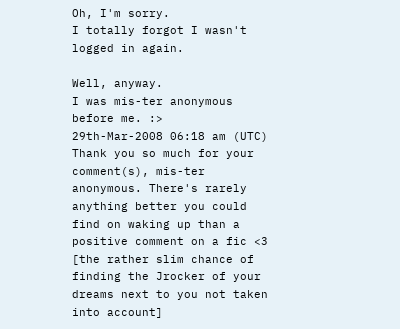Oh, I'm sorry.
I totally forgot I wasn't logged in again.

Well, anyway.
I was mis-ter anonymous before me. :>
29th-Mar-2008 06:18 am (UTC)
Thank you so much for your comment(s), mis-ter anonymous. There's rarely anything better you could find on waking up than a positive comment on a fic <3 [the rather slim chance of finding the Jrocker of your dreams next to you not taken into account]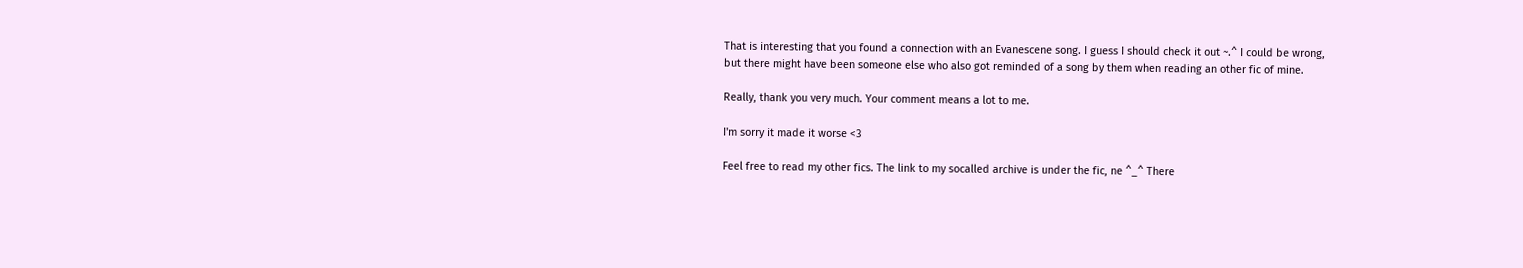That is interesting that you found a connection with an Evanescene song. I guess I should check it out ~.^ I could be wrong, but there might have been someone else who also got reminded of a song by them when reading an other fic of mine.

Really, thank you very much. Your comment means a lot to me.

I'm sorry it made it worse <3

Feel free to read my other fics. The link to my socalled archive is under the fic, ne ^_^ There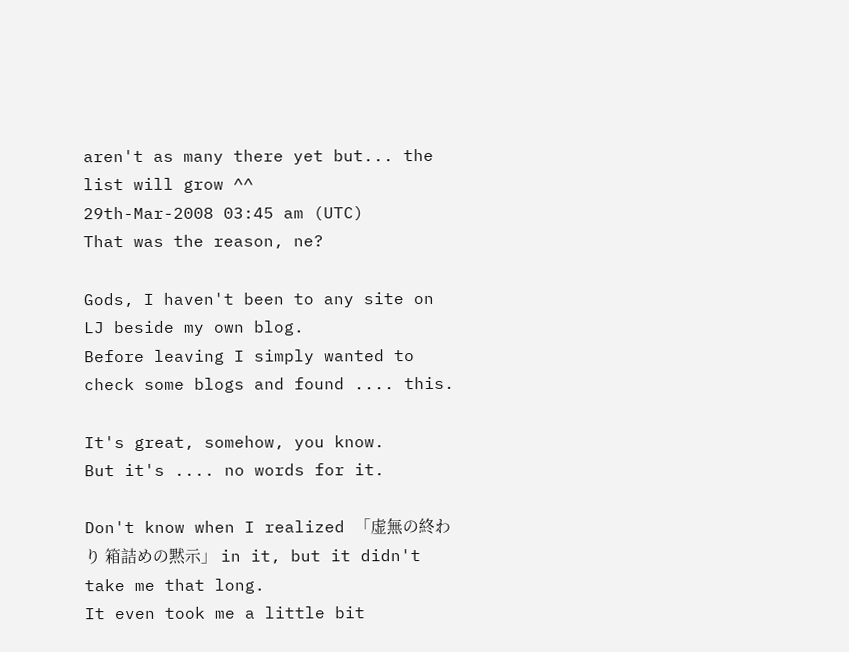aren't as many there yet but... the list will grow ^^
29th-Mar-2008 03:45 am (UTC)
That was the reason, ne?

Gods, I haven't been to any site on LJ beside my own blog.
Before leaving I simply wanted to check some blogs and found .... this.

It's great, somehow, you know.
But it's .... no words for it.

Don't know when I realized 「虚無の終わり 箱詰めの黙示」 in it, but it didn't take me that long.
It even took me a little bit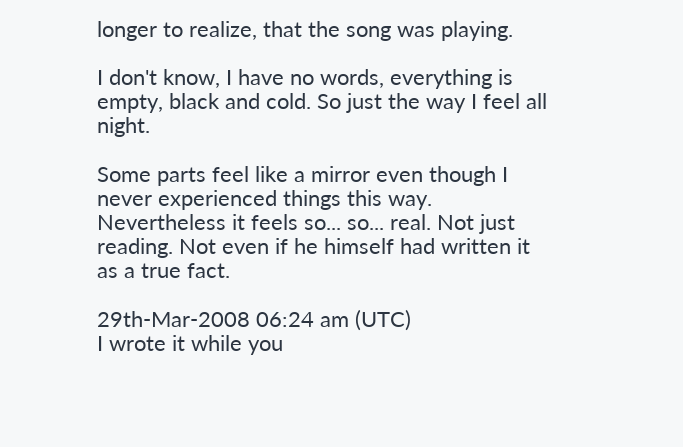longer to realize, that the song was playing.

I don't know, I have no words, everything is empty, black and cold. So just the way I feel all night.

Some parts feel like a mirror even though I never experienced things this way.
Nevertheless it feels so... so... real. Not just reading. Not even if he himself had written it as a true fact.

29th-Mar-2008 06:24 am (UTC)
I wrote it while you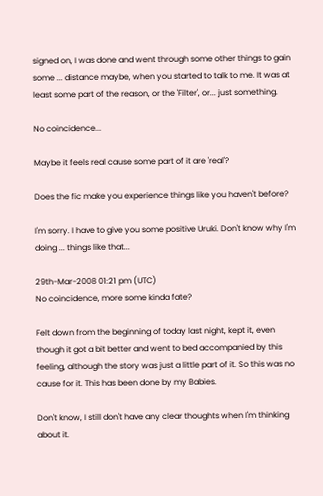signed on, I was done and went through some other things to gain some ... distance maybe, when you started to talk to me. It was at least some part of the reason, or the 'Filter', or... just something.

No coincidence...

Maybe it feels real cause some part of it are 'real'?

Does the fic make you experience things like you haven't before?

I'm sorry. I have to give you some positive Uruki. Don't know why I'm doing ... things like that...

29th-Mar-2008 01:21 pm (UTC)
No coincidence, more some kinda fate?

Felt down from the beginning of today last night, kept it, even though it got a bit better and went to bed accompanied by this feeling, although the story was just a little part of it. So this was no cause for it. This has been done by my Babies.

Don't know, I still don't have any clear thoughts when I'm thinking about it.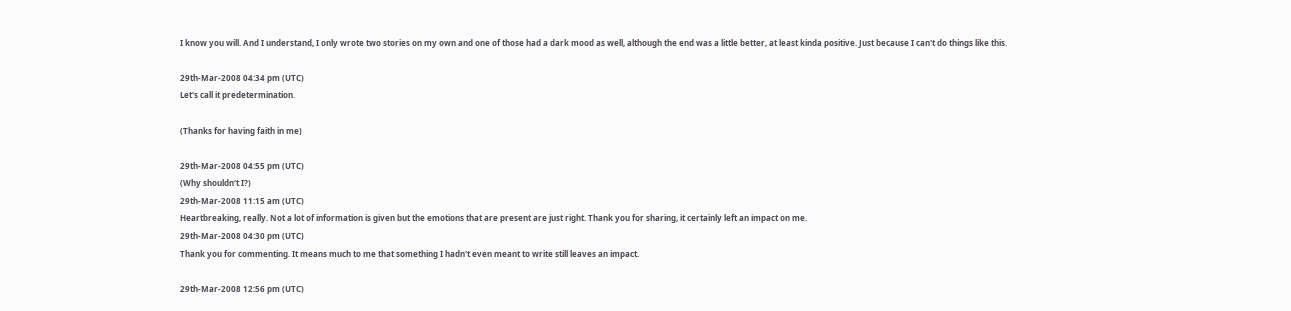I know you will. And I understand, I only wrote two stories on my own and one of those had a dark mood as well, although the end was a little better, at least kinda positive. Just because I can't do things like this.

29th-Mar-2008 04:34 pm (UTC)
Let's call it predetermination.

(Thanks for having faith in me)

29th-Mar-2008 04:55 pm (UTC)
(Why shouldn't I?)
29th-Mar-2008 11:15 am (UTC)
Heartbreaking, really. Not a lot of information is given but the emotions that are present are just right. Thank you for sharing, it certainly left an impact on me.
29th-Mar-2008 04:30 pm (UTC)
Thank you for commenting. It means much to me that something I hadn't even meant to write still leaves an impact.

29th-Mar-2008 12:56 pm (UTC)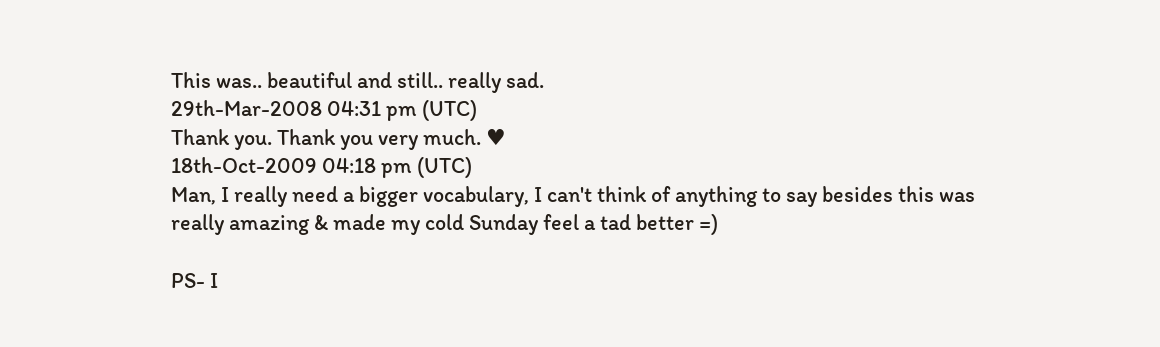This was.. beautiful and still.. really sad.
29th-Mar-2008 04:31 pm (UTC)
Thank you. Thank you very much. ♥
18th-Oct-2009 04:18 pm (UTC)
Man, I really need a bigger vocabulary, I can't think of anything to say besides this was really amazing & made my cold Sunday feel a tad better =)

PS- I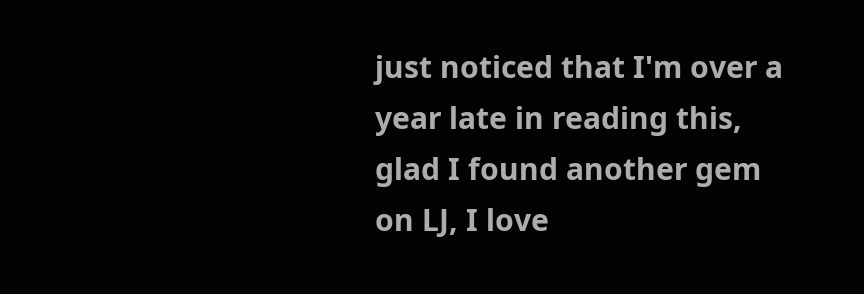just noticed that I'm over a year late in reading this, glad I found another gem on LJ, I love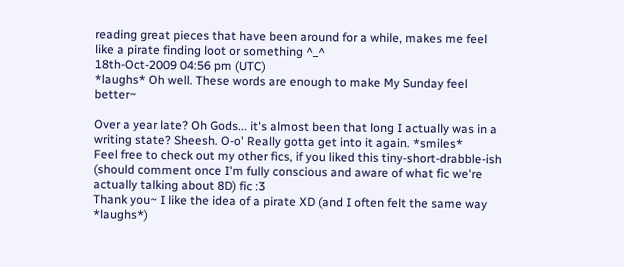reading great pieces that have been around for a while, makes me feel like a pirate finding loot or something ^_^
18th-Oct-2009 04:56 pm (UTC)
*laughs* Oh well. These words are enough to make My Sunday feel better~

Over a year late? Oh Gods... it's almost been that long I actually was in a writing state? Sheesh. O-o' Really gotta get into it again. *smiles*
Feel free to check out my other fics, if you liked this tiny-short-drabble-ish (should comment once I'm fully conscious and aware of what fic we're actually talking about 8D) fic :3
Thank you~ I like the idea of a pirate XD (and I often felt the same way *laughs*)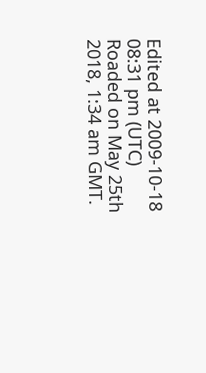Edited at 2009-10-18 08:31 pm (UTC)
Roaded on May 25th 2018, 1:34 am GMT.